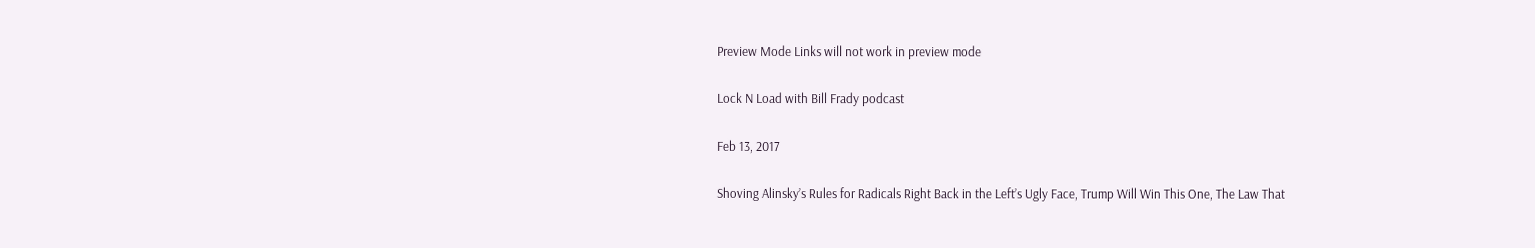Preview Mode Links will not work in preview mode

Lock N Load with Bill Frady podcast

Feb 13, 2017

Shoving Alinsky’s Rules for Radicals Right Back in the Left’s Ugly Face, Trump Will Win This One, The Law That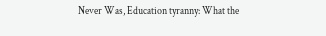Never Was, Education tyranny: What the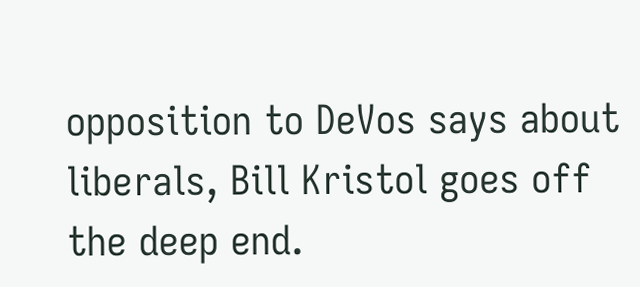opposition to DeVos says about liberals, Bill Kristol goes off the deep end.